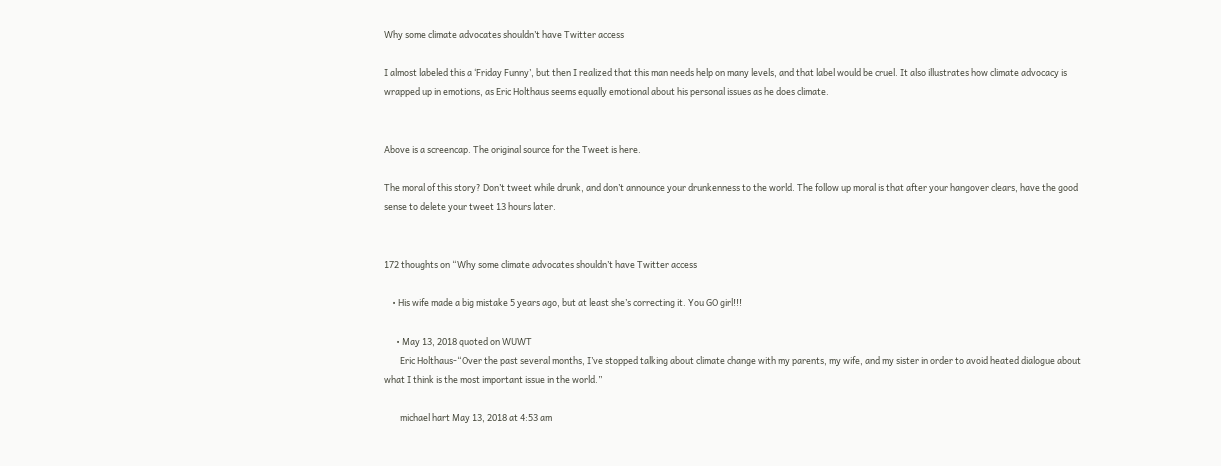Why some climate advocates shouldn’t have Twitter access

I almost labeled this a ‘Friday Funny’, but then I realized that this man needs help on many levels, and that label would be cruel. It also illustrates how climate advocacy is wrapped up in emotions, as Eric Holthaus seems equally emotional about his personal issues as he does climate.


Above is a screencap. The original source for the Tweet is here.

The moral of this story? Don’t tweet while drunk, and don’t announce your drunkenness to the world. The follow up moral is that after your hangover clears, have the good sense to delete your tweet 13 hours later.


172 thoughts on “Why some climate advocates shouldn’t have Twitter access

    • His wife made a big mistake 5 years ago, but at least she’s correcting it. You GO girl!!!

      • May 13, 2018 quoted on WUWT
        Eric Holthaus-“Over the past several months, I’ve stopped talking about climate change with my parents, my wife, and my sister in order to avoid heated dialogue about what I think is the most important issue in the world.”

        michael hart May 13, 2018 at 4:53 am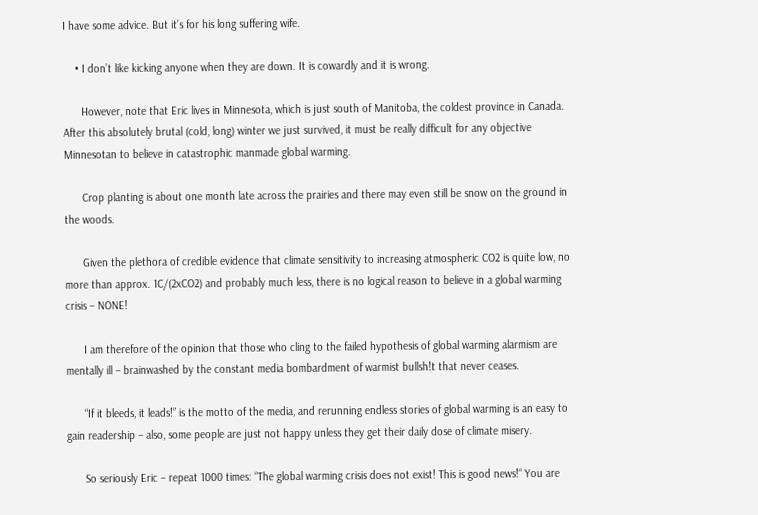I have some advice. But it’s for his long suffering wife.

    • I don’t like kicking anyone when they are down. It is cowardly and it is wrong.

      However, note that Eric lives in Minnesota, which is just south of Manitoba, the coldest province in Canada. After this absolutely brutal (cold, long) winter we just survived, it must be really difficult for any objective Minnesotan to believe in catastrophic manmade global warming.

      Crop planting is about one month late across the prairies and there may even still be snow on the ground in the woods.

      Given the plethora of credible evidence that climate sensitivity to increasing atmospheric CO2 is quite low, no more than approx. 1C/(2xCO2) and probably much less, there is no logical reason to believe in a global warming crisis – NONE!

      I am therefore of the opinion that those who cling to the failed hypothesis of global warming alarmism are mentally ill – brainwashed by the constant media bombardment of warmist bullsh!t that never ceases.

      “If it bleeds, it leads!” is the motto of the media, and rerunning endless stories of global warming is an easy to gain readership – also, some people are just not happy unless they get their daily dose of climate misery.

      So seriously Eric – repeat 1000 times: “The global warming crisis does not exist! This is good news!“ You are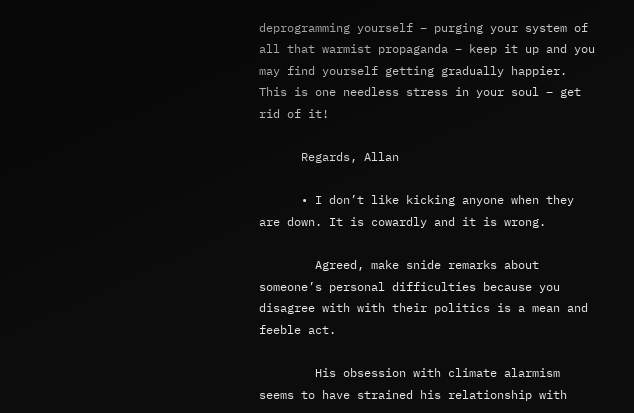deprogramming yourself – purging your system of all that warmist propaganda – keep it up and you may find yourself getting gradually happier. This is one needless stress in your soul – get rid of it!

      Regards, Allan

      • I don’t like kicking anyone when they are down. It is cowardly and it is wrong.

        Agreed, make snide remarks about someone’s personal difficulties because you disagree with with their politics is a mean and feeble act.

        His obsession with climate alarmism seems to have strained his relationship with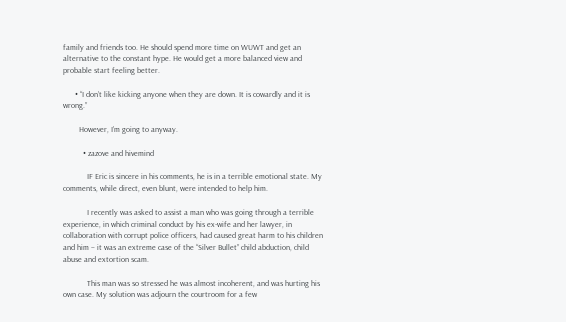family and friends too. He should spend more time on WUWT and get an alternative to the constant hype. He would get a more balanced view and probable start feeling better.

      • “I don’t like kicking anyone when they are down. It is cowardly and it is wrong.”

        However, I’m going to anyway.

          • zazove and hivemind

            IF Eric is sincere in his comments, he is in a terrible emotional state. My comments, while direct, even blunt, were intended to help him.

            I recently was asked to assist a man who was going through a terrible experience, in which criminal conduct by his ex-wife and her lawyer, in collaboration with corrupt police officers, had caused great harm to his children and him – it was an extreme case of the “Silver Bullet” child abduction, child abuse and extortion scam.

            This man was so stressed he was almost incoherent, and was hurting his own case. My solution was adjourn the courtroom for a few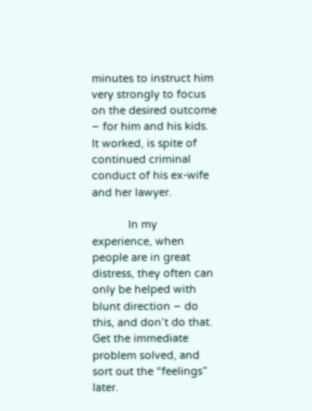minutes to instruct him very strongly to focus on the desired outcome – for him and his kids. It worked, is spite of continued criminal conduct of his ex-wife and her lawyer.

            In my experience, when people are in great distress, they often can only be helped with blunt direction – do this, and don’t do that. Get the immediate problem solved, and sort out the “feelings” later.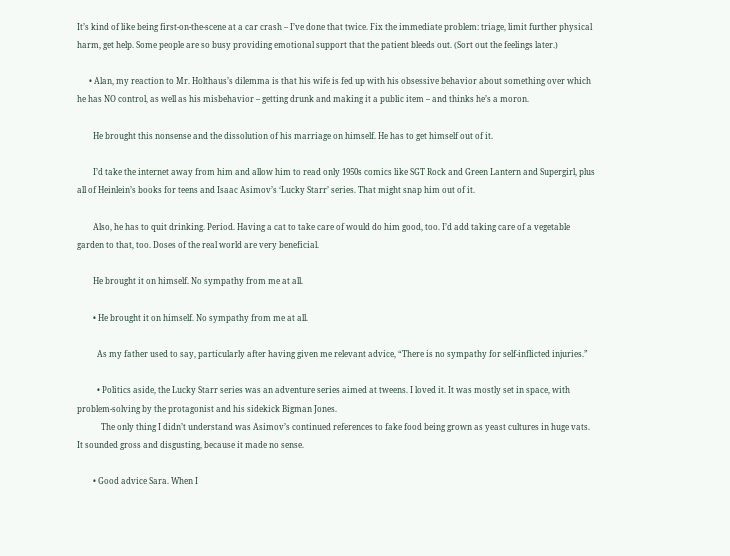It’s kind of like being first-on-the-scene at a car crash – I’ve done that twice. Fix the immediate problem: triage, limit further physical harm, get help. Some people are so busy providing emotional support that the patient bleeds out. (Sort out the feelings later.)

      • Alan, my reaction to Mr. Holthaus’s dilemma is that his wife is fed up with his obsessive behavior about something over which he has NO control, as well as his misbehavior – getting drunk and making it a public item – and thinks he’s a moron.

        He brought this nonsense and the dissolution of his marriage on himself. He has to get himself out of it.

        I’d take the internet away from him and allow him to read only 1950s comics like SGT Rock and Green Lantern and Supergirl, plus all of Heinlein’s books for teens and Isaac Asimov’s ‘Lucky Starr’ series. That might snap him out of it.

        Also, he has to quit drinking. Period. Having a cat to take care of would do him good, too. I’d add taking care of a vegetable garden to that, too. Doses of the real world are very beneficial.

        He brought it on himself. No sympathy from me at all.

        • He brought it on himself. No sympathy from me at all.

          As my father used to say, particularly after having given me relevant advice, “There is no sympathy for self-inflicted injuries.”

          • Politics aside, the Lucky Starr series was an adventure series aimed at tweens. I loved it. It was mostly set in space, with problem-solving by the protagonist and his sidekick Bigman Jones.
            The only thing I didn’t understand was Asimov’s continued references to fake food being grown as yeast cultures in huge vats. It sounded gross and disgusting, because it made no sense.

        • Good advice Sara. When I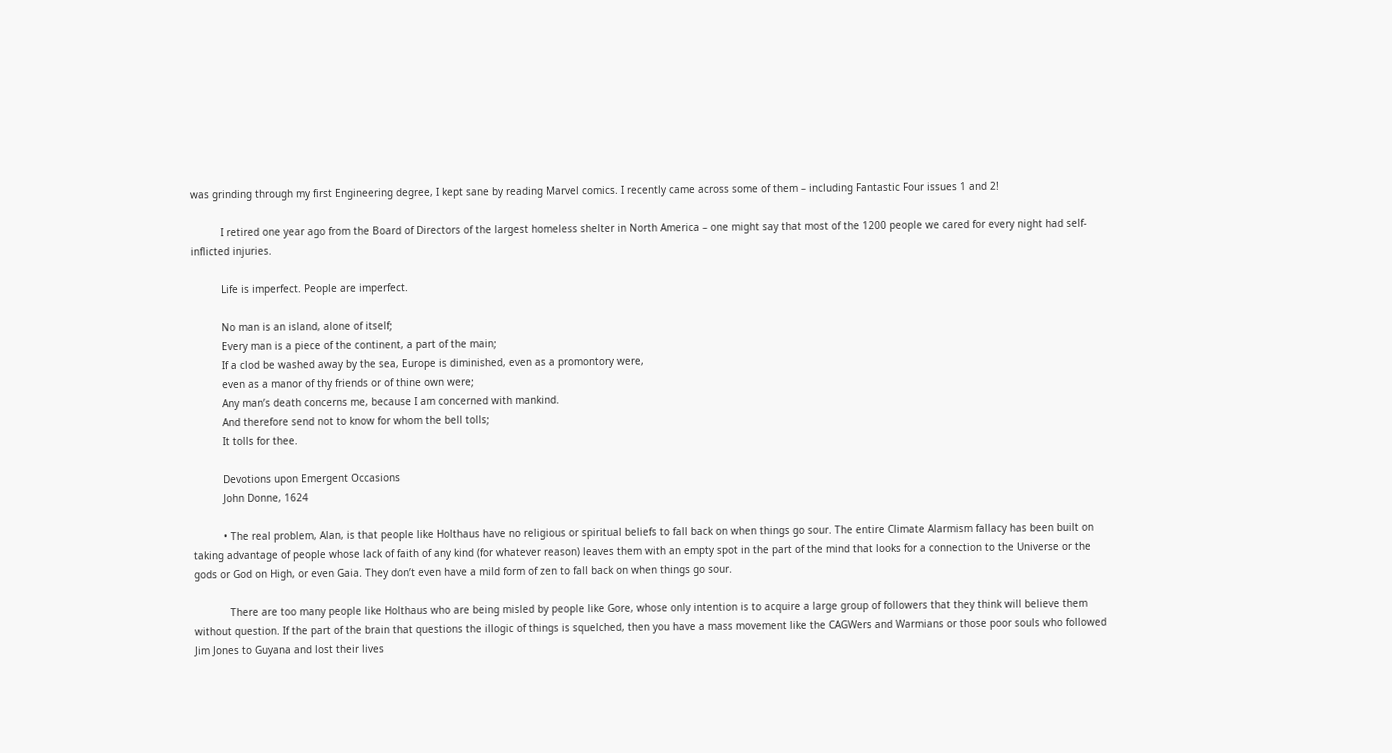was grinding through my first Engineering degree, I kept sane by reading Marvel comics. I recently came across some of them – including Fantastic Four issues 1 and 2!

          I retired one year ago from the Board of Directors of the largest homeless shelter in North America – one might say that most of the 1200 people we cared for every night had self-inflicted injuries.

          Life is imperfect. People are imperfect.

          No man is an island, alone of itself;
          Every man is a piece of the continent, a part of the main;
          If a clod be washed away by the sea, Europe is diminished, even as a promontory were,
          even as a manor of thy friends or of thine own were;
          Any man’s death concerns me, because I am concerned with mankind.
          And therefore send not to know for whom the bell tolls;
          It tolls for thee.

          Devotions upon Emergent Occasions
          John Donne, 1624

          • The real problem, Alan, is that people like Holthaus have no religious or spiritual beliefs to fall back on when things go sour. The entire Climate Alarmism fallacy has been built on taking advantage of people whose lack of faith of any kind (for whatever reason) leaves them with an empty spot in the part of the mind that looks for a connection to the Universe or the gods or God on High, or even Gaia. They don’t even have a mild form of zen to fall back on when things go sour.

            There are too many people like Holthaus who are being misled by people like Gore, whose only intention is to acquire a large group of followers that they think will believe them without question. If the part of the brain that questions the illogic of things is squelched, then you have a mass movement like the CAGWers and Warmians or those poor souls who followed Jim Jones to Guyana and lost their lives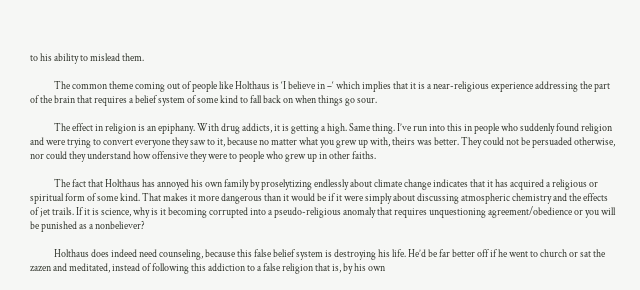to his ability to mislead them.

            The common theme coming out of people like Holthaus is ‘I believe in –‘ which implies that it is a near-religious experience addressing the part of the brain that requires a belief system of some kind to fall back on when things go sour.

            The effect in religion is an epiphany. With drug addicts, it is getting a high. Same thing. I’ve run into this in people who suddenly found religion and were trying to convert everyone they saw to it, because no matter what you grew up with, theirs was better. They could not be persuaded otherwise, nor could they understand how offensive they were to people who grew up in other faiths.

            The fact that Holthaus has annoyed his own family by proselytizing endlessly about climate change indicates that it has acquired a religious or spiritual form of some kind. That makes it more dangerous than it would be if it were simply about discussing atmospheric chemistry and the effects of jet trails. If it is science, why is it becoming corrupted into a pseudo-religious anomaly that requires unquestioning agreement/obedience or you will be punished as a nonbeliever?

            Holthaus does indeed need counseling, because this false belief system is destroying his life. He’d be far better off if he went to church or sat the zazen and meditated, instead of following this addiction to a false religion that is, by his own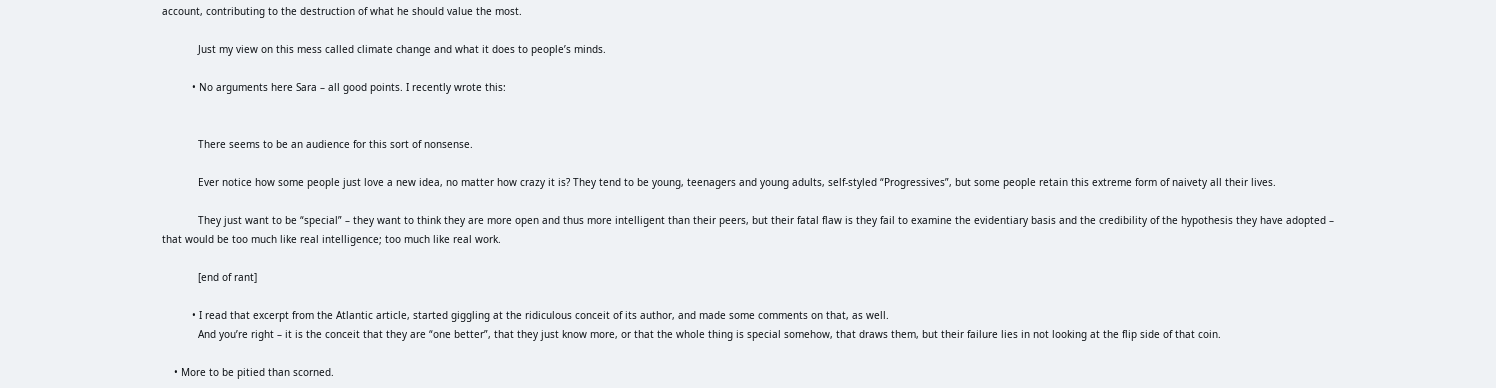account, contributing to the destruction of what he should value the most.

            Just my view on this mess called climate change and what it does to people’s minds.

          • No arguments here Sara – all good points. I recently wrote this:


            There seems to be an audience for this sort of nonsense.

            Ever notice how some people just love a new idea, no matter how crazy it is? They tend to be young, teenagers and young adults, self-styled “Progressives”, but some people retain this extreme form of naivety all their lives.

            They just want to be “special” – they want to think they are more open and thus more intelligent than their peers, but their fatal flaw is they fail to examine the evidentiary basis and the credibility of the hypothesis they have adopted – that would be too much like real intelligence; too much like real work.

            [end of rant]

          • I read that excerpt from the Atlantic article, started giggling at the ridiculous conceit of its author, and made some comments on that, as well.
            And you’re right – it is the conceit that they are “one better”, that they just know more, or that the whole thing is special somehow, that draws them, but their failure lies in not looking at the flip side of that coin.

    • More to be pitied than scorned.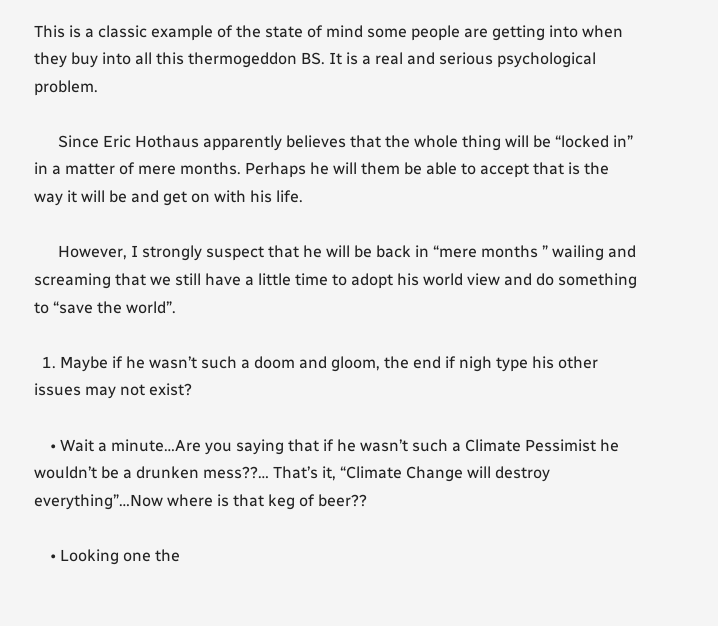This is a classic example of the state of mind some people are getting into when they buy into all this thermogeddon BS. It is a real and serious psychological problem.

      Since Eric Hothaus apparently believes that the whole thing will be “locked in” in a matter of mere months. Perhaps he will them be able to accept that is the way it will be and get on with his life.

      However, I strongly suspect that he will be back in “mere months ” wailing and screaming that we still have a little time to adopt his world view and do something to “save the world”.

  1. Maybe if he wasn’t such a doom and gloom, the end if nigh type his other issues may not exist?

    • Wait a minute…Are you saying that if he wasn’t such a Climate Pessimist he wouldn’t be a drunken mess??… That’s it, “Climate Change will destroy everything”…Now where is that keg of beer??

    • Looking one the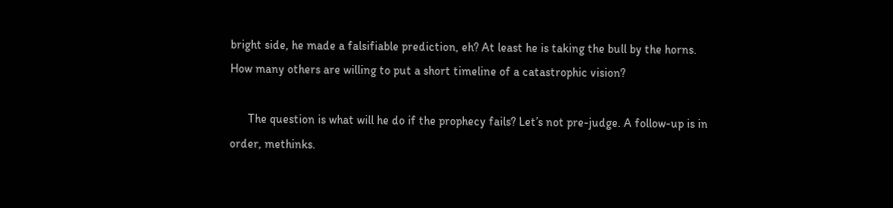bright side, he made a falsifiable prediction, eh? At least he is taking the bull by the horns. How many others are willing to put a short timeline of a catastrophic vision?

      The question is what will he do if the prophecy fails? Let’s not pre-judge. A follow-up is in order, methinks.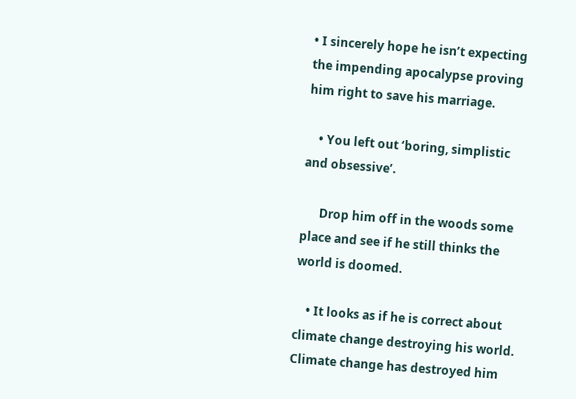• I sincerely hope he isn’t expecting the impending apocalypse proving him right to save his marriage.

    • You left out ‘boring, simplistic and obsessive’.

      Drop him off in the woods some place and see if he still thinks the world is doomed.

    • It looks as if he is correct about climate change destroying his world. Climate change has destroyed him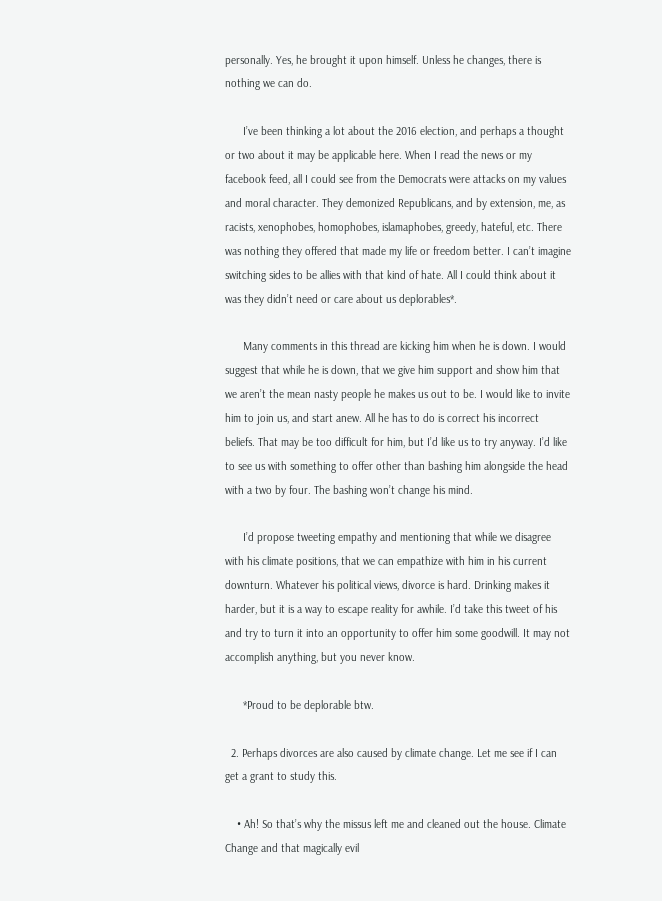personally. Yes, he brought it upon himself. Unless he changes, there is nothing we can do.

      I’ve been thinking a lot about the 2016 election, and perhaps a thought or two about it may be applicable here. When I read the news or my facebook feed, all I could see from the Democrats were attacks on my values and moral character. They demonized Republicans, and by extension, me, as racists, xenophobes, homophobes, islamaphobes, greedy, hateful, etc. There was nothing they offered that made my life or freedom better. I can’t imagine switching sides to be allies with that kind of hate. All I could think about it was they didn’t need or care about us deplorables*.

      Many comments in this thread are kicking him when he is down. I would suggest that while he is down, that we give him support and show him that we aren’t the mean nasty people he makes us out to be. I would like to invite him to join us, and start anew. All he has to do is correct his incorrect beliefs. That may be too difficult for him, but I’d like us to try anyway. I’d like to see us with something to offer other than bashing him alongside the head with a two by four. The bashing won’t change his mind.

      I’d propose tweeting empathy and mentioning that while we disagree with his climate positions, that we can empathize with him in his current downturn. Whatever his political views, divorce is hard. Drinking makes it harder, but it is a way to escape reality for awhile. I’d take this tweet of his and try to turn it into an opportunity to offer him some goodwill. It may not accomplish anything, but you never know.

      *Proud to be deplorable btw.

  2. Perhaps divorces are also caused by climate change. Let me see if I can get a grant to study this.

    • Ah! So that’s why the missus left me and cleaned out the house. Climate Change and that magically evil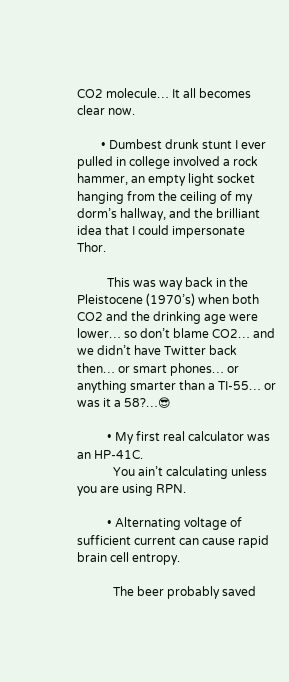CO2 molecule… It all becomes clear now.

        • Dumbest drunk stunt I ever pulled in college involved a rock hammer, an empty light socket hanging from the ceiling of my dorm’s hallway, and the brilliant idea that I could impersonate Thor.

          This was way back in the Pleistocene (1970’s) when both CO2 and the drinking age were lower… so don’t blame CO2… and we didn’t have Twitter back then… or smart phones… or anything smarter than a TI-55… or was it a 58?…😎

          • My first real calculator was an HP-41C.
            You ain’t calculating unless you are using RPN.

          • Alternating voltage of sufficient current can cause rapid brain cell entropy.

            The beer probably saved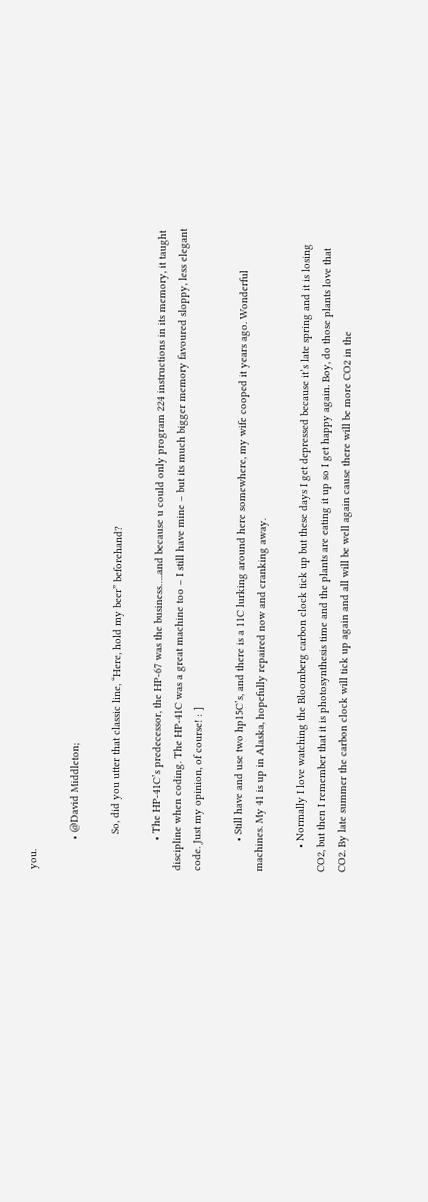you.

          • @David Middleton;

            So, did you utter that classic line, “Here, hold my beer” beforehand?

          • The HP-41C’s predecessor, the HP-67 was the business…..and because u could only program 224 instructions in its memory, it taught discipline when coding. The HP-41C was a great machine too – I still have mine – but its much bigger memory favoured sloppy, less elegant code. Just my opinion, of course! : ]

          • Still have and use two hp15C’s, and there is a 11C lurking around here somewhere, my wife cooped it years ago. Wonderful machines. My 41 is up in Alaska, hopefully repaired now and cranking away.

        • Normally I love watching the Bloomberg carbon clock tick up but these days I get depressed because it’s late spring and it is losing CO2, but then I remember that it is photosynthesis time and the plants are eating it up so I get happy again. Boy, do those plants love that CO2. By late summer the carbon clock will tick up again and all will be well again cause there will be more CO2 in the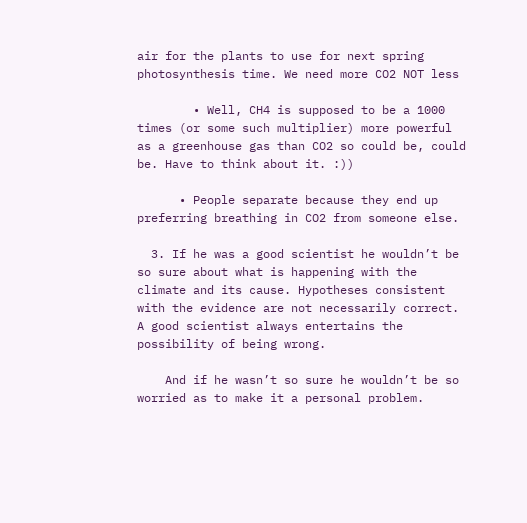air for the plants to use for next spring photosynthesis time. We need more CO2 NOT less

        • Well, CH4 is supposed to be a 1000 times (or some such multiplier) more powerful as a greenhouse gas than CO2 so could be, could be. Have to think about it. :))

      • People separate because they end up preferring breathing in CO2 from someone else.

  3. If he was a good scientist he wouldn’t be so sure about what is happening with the climate and its cause. Hypotheses consistent with the evidence are not necessarily correct. A good scientist always entertains the possibility of being wrong.

    And if he wasn’t so sure he wouldn’t be so worried as to make it a personal problem.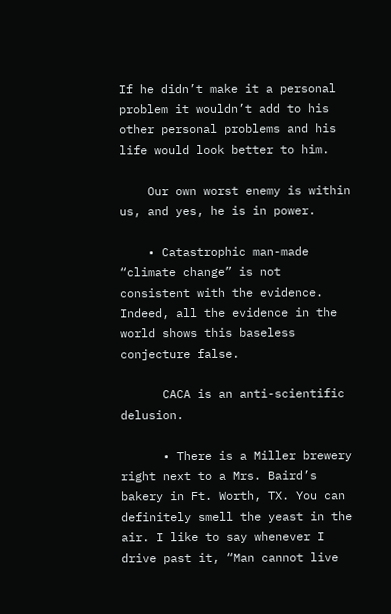If he didn’t make it a personal problem it wouldn’t add to his other personal problems and his life would look better to him.

    Our own worst enemy is within us, and yes, he is in power.

    • Catastrophic man-made “climate change” is not consistent with the evidence. Indeed, all the evidence in the world shows this baseless conjecture false.

      CACA is an anti-scientific delusion.

      • There is a Miller brewery right next to a Mrs. Baird’s bakery in Ft. Worth, TX. You can definitely smell the yeast in the air. I like to say whenever I drive past it, “Man cannot live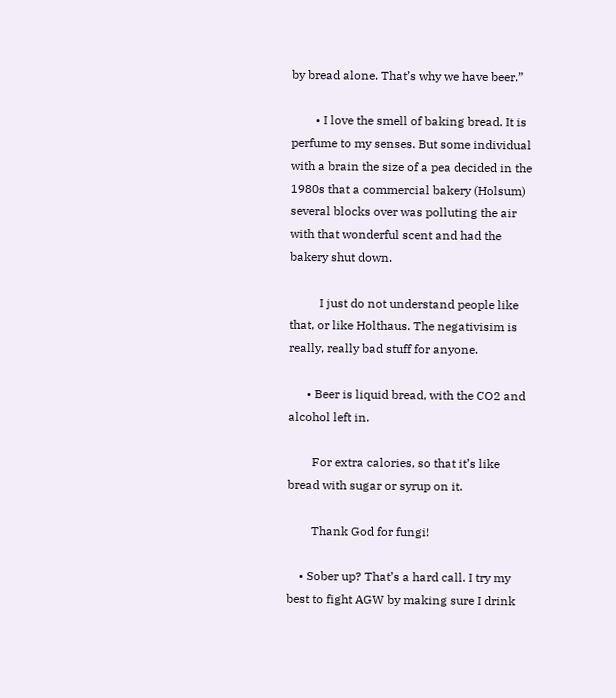by bread alone. That’s why we have beer.”

        • I love the smell of baking bread. It is perfume to my senses. But some individual with a brain the size of a pea decided in the 1980s that a commercial bakery (Holsum) several blocks over was polluting the air with that wonderful scent and had the bakery shut down.

          I just do not understand people like that, or like Holthaus. The negativisim is really, really bad stuff for anyone.

      • Beer is liquid bread, with the CO2 and alcohol left in.

        For extra calories, so that it’s like bread with sugar or syrup on it.

        Thank God for fungi!

    • Sober up? That’s a hard call. I try my best to fight AGW by making sure I drink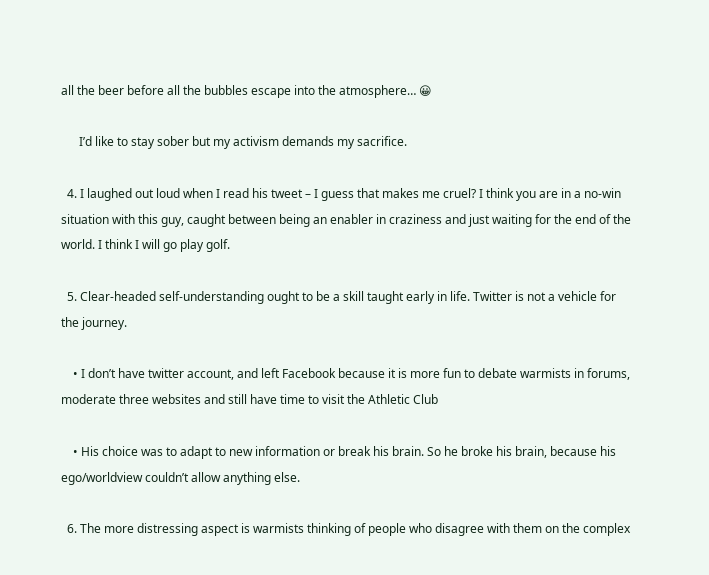all the beer before all the bubbles escape into the atmosphere… 😀

      I’d like to stay sober but my activism demands my sacrifice.

  4. I laughed out loud when I read his tweet – I guess that makes me cruel? I think you are in a no-win situation with this guy, caught between being an enabler in craziness and just waiting for the end of the world. I think I will go play golf.

  5. Clear-headed self-understanding ought to be a skill taught early in life. Twitter is not a vehicle for the journey.

    • I don’t have twitter account, and left Facebook because it is more fun to debate warmists in forums, moderate three websites and still have time to visit the Athletic Club

    • His choice was to adapt to new information or break his brain. So he broke his brain, because his ego/worldview couldn’t allow anything else.

  6. The more distressing aspect is warmists thinking of people who disagree with them on the complex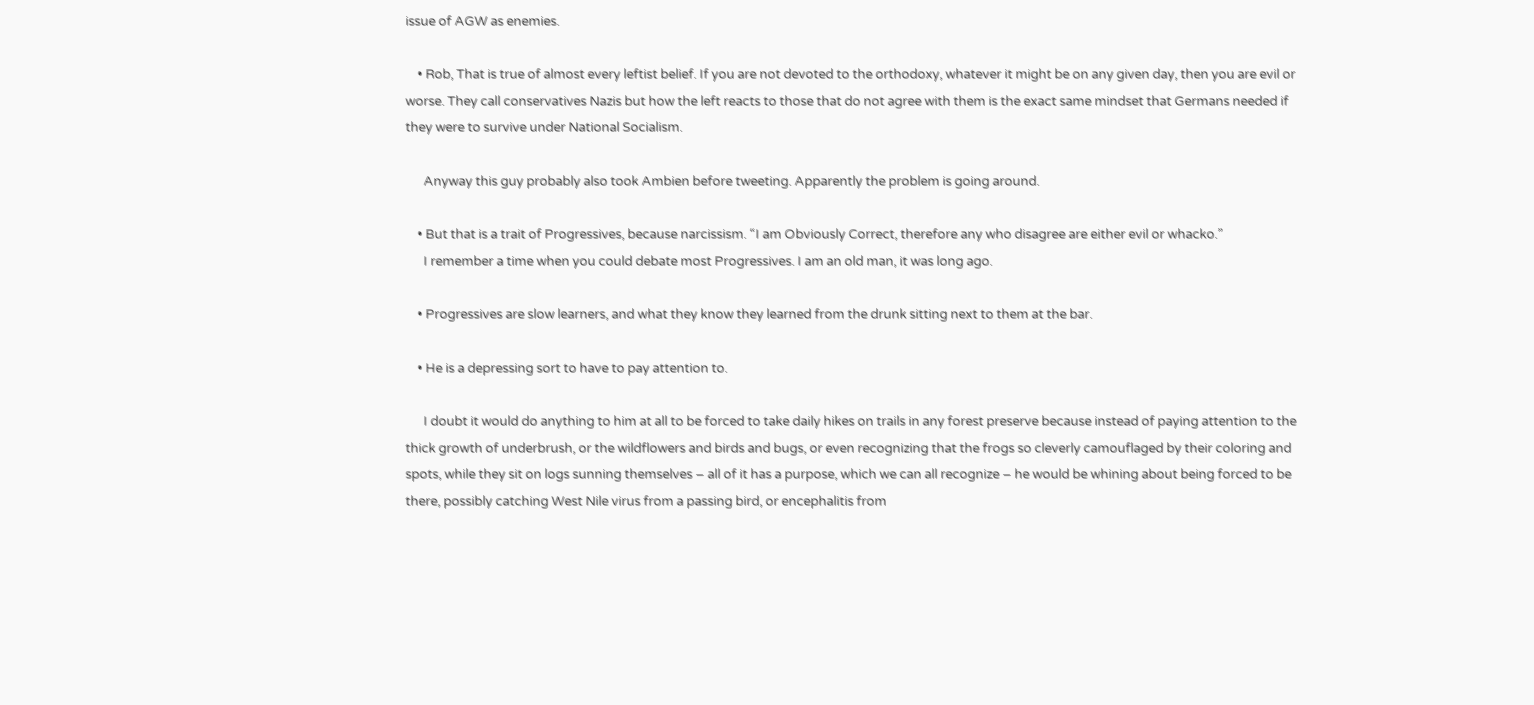issue of AGW as enemies.

    • Rob, That is true of almost every leftist belief. If you are not devoted to the orthodoxy, whatever it might be on any given day, then you are evil or worse. They call conservatives Nazis but how the left reacts to those that do not agree with them is the exact same mindset that Germans needed if they were to survive under National Socialism.

      Anyway this guy probably also took Ambien before tweeting. Apparently the problem is going around.

    • But that is a trait of Progressives, because narcissism. “I am Obviously Correct, therefore any who disagree are either evil or whacko.”
      I remember a time when you could debate most Progressives. I am an old man, it was long ago.

    • Progressives are slow learners, and what they know they learned from the drunk sitting next to them at the bar.

    • He is a depressing sort to have to pay attention to.

      I doubt it would do anything to him at all to be forced to take daily hikes on trails in any forest preserve because instead of paying attention to the thick growth of underbrush, or the wildflowers and birds and bugs, or even recognizing that the frogs so cleverly camouflaged by their coloring and spots, while they sit on logs sunning themselves – all of it has a purpose, which we can all recognize – he would be whining about being forced to be there, possibly catching West Nile virus from a passing bird, or encephalitis from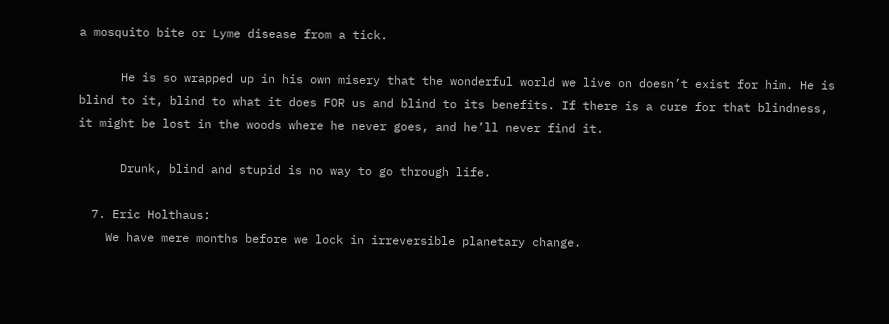a mosquito bite or Lyme disease from a tick.

      He is so wrapped up in his own misery that the wonderful world we live on doesn’t exist for him. He is blind to it, blind to what it does FOR us and blind to its benefits. If there is a cure for that blindness, it might be lost in the woods where he never goes, and he’ll never find it.

      Drunk, blind and stupid is no way to go through life.

  7. Eric Holthaus:
    We have mere months before we lock in irreversible planetary change.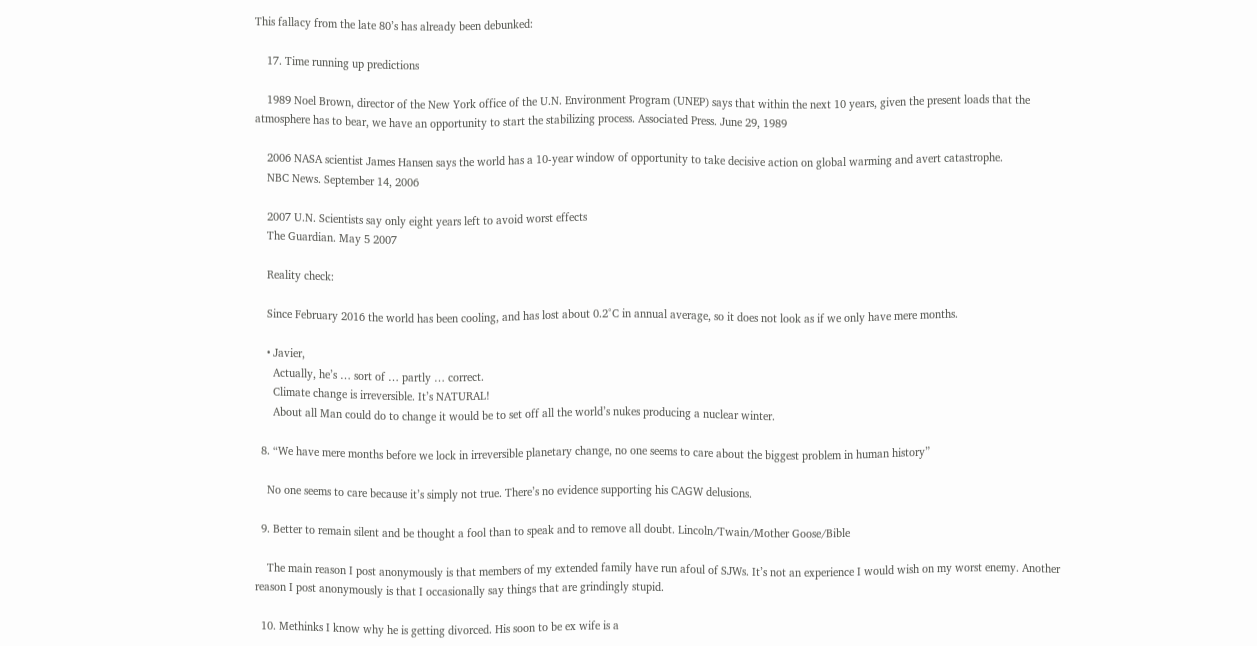This fallacy from the late 80’s has already been debunked:

    17. Time running up predictions

    1989 Noel Brown, director of the New York office of the U.N. Environment Program (UNEP) says that within the next 10 years, given the present loads that the atmosphere has to bear, we have an opportunity to start the stabilizing process. Associated Press. June 29, 1989

    2006 NASA scientist James Hansen says the world has a 10-year window of opportunity to take decisive action on global warming and avert catastrophe.
    NBC News. September 14, 2006

    2007 U.N. Scientists say only eight years left to avoid worst effects
    The Guardian. May 5 2007

    Reality check:

    Since February 2016 the world has been cooling, and has lost about 0.2°C in annual average, so it does not look as if we only have mere months.

    • Javier,
      Actually, he’s … sort of … partly … correct.
      Climate change is irreversible. It’s NATURAL!
      About all Man could do to change it would be to set off all the world’s nukes producing a nuclear winter.

  8. “We have mere months before we lock in irreversible planetary change, no one seems to care about the biggest problem in human history”

    No one seems to care because it’s simply not true. There’s no evidence supporting his CAGW delusions.

  9. Better to remain silent and be thought a fool than to speak and to remove all doubt. Lincoln/Twain/Mother Goose/Bible

    The main reason I post anonymously is that members of my extended family have run afoul of SJWs. It’s not an experience I would wish on my worst enemy. Another reason I post anonymously is that I occasionally say things that are grindingly stupid.

  10. Methinks I know why he is getting divorced. His soon to be ex wife is a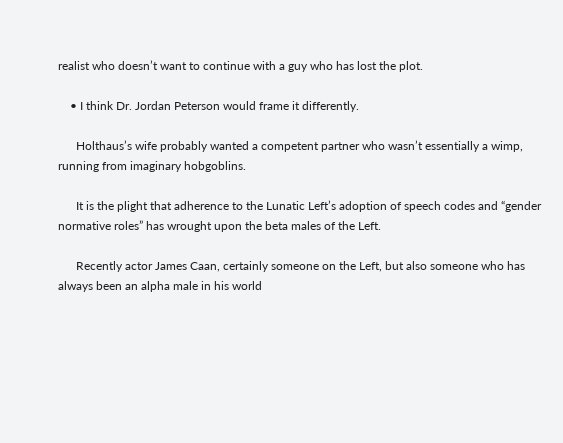realist who doesn’t want to continue with a guy who has lost the plot.

    • I think Dr. Jordan Peterson would frame it differently.

      Holthaus’s wife probably wanted a competent partner who wasn’t essentially a wimp, running from imaginary hobgoblins.

      It is the plight that adherence to the Lunatic Left’s adoption of speech codes and “gender normative roles” has wrought upon the beta males of the Left.

      Recently actor James Caan, certainly someone on the Left, but also someone who has always been an alpha male in his world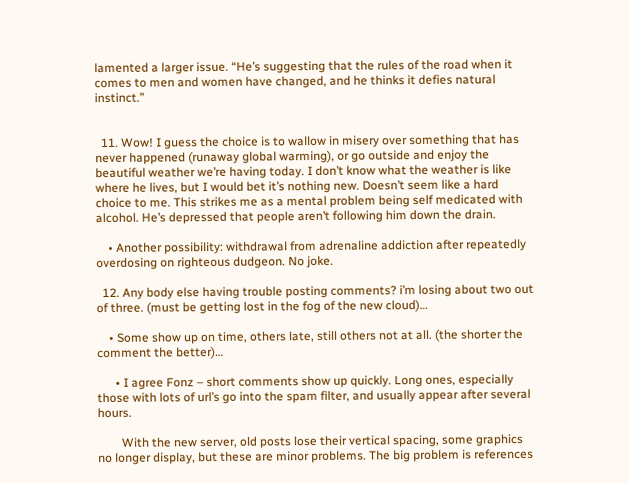lamented a larger issue. “He’s suggesting that the rules of the road when it comes to men and women have changed, and he thinks it defies natural instinct.”


  11. Wow! I guess the choice is to wallow in misery over something that has never happened (runaway global warming), or go outside and enjoy the beautiful weather we’re having today. I don’t know what the weather is like where he lives, but I would bet it’s nothing new. Doesn’t seem like a hard choice to me. This strikes me as a mental problem being self medicated with alcohol. He’s depressed that people aren’t following him down the drain.

    • Another possibility: withdrawal from adrenaline addiction after repeatedly overdosing on righteous dudgeon. No joke.

  12. Any body else having trouble posting comments? i’m losing about two out of three. (must be getting lost in the fog of the new cloud)…

    • Some show up on time, others late, still others not at all. (the shorter the comment the better)…

      • I agree Fonz – short comments show up quickly. Long ones, especially those with lots of url’s go into the spam filter, and usually appear after several hours.

        With the new server, old posts lose their vertical spacing, some graphics no longer display, but these are minor problems. The big problem is references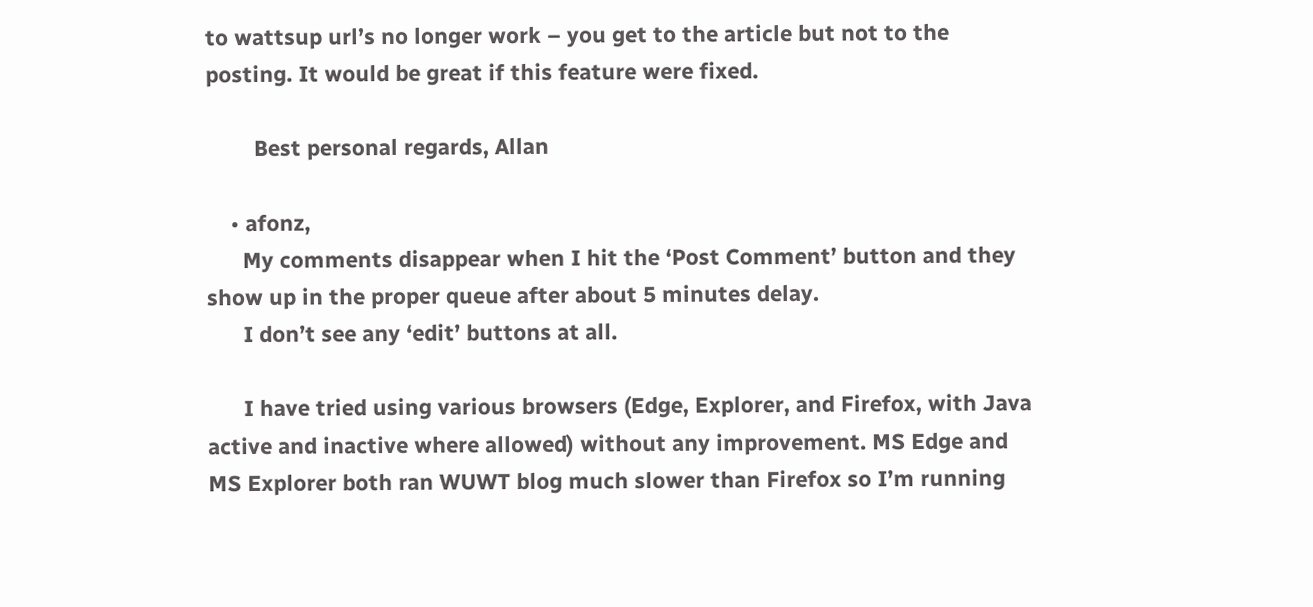to wattsup url’s no longer work – you get to the article but not to the posting. It would be great if this feature were fixed.

        Best personal regards, Allan

    • afonz,
      My comments disappear when I hit the ‘Post Comment’ button and they show up in the proper queue after about 5 minutes delay.
      I don’t see any ‘edit’ buttons at all.

      I have tried using various browsers (Edge, Explorer, and Firefox, with Java active and inactive where allowed) without any improvement. MS Edge and MS Explorer both ran WUWT blog much slower than Firefox so I’m running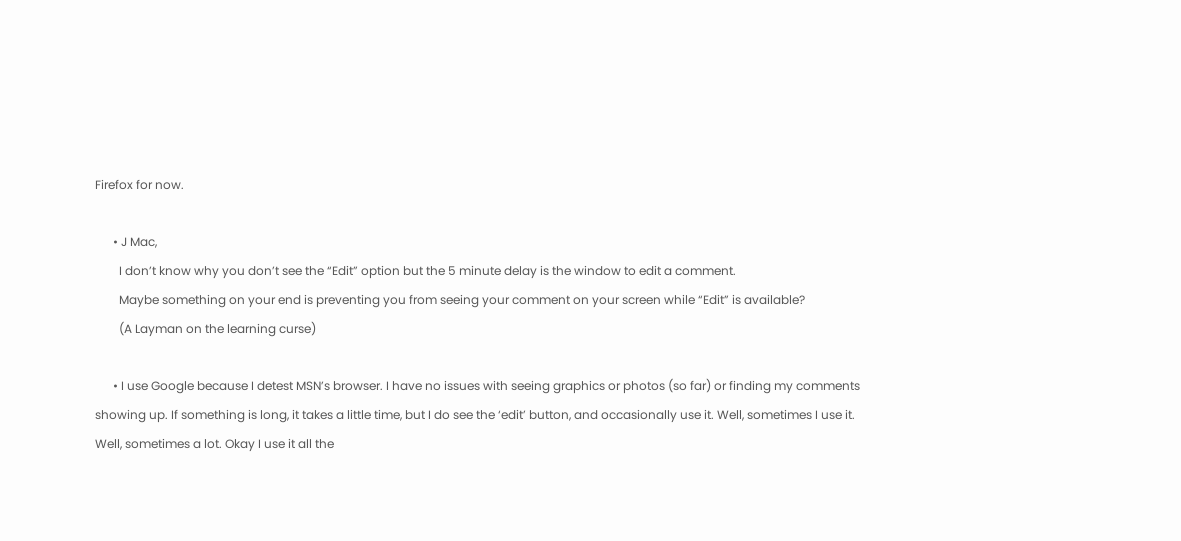Firefox for now.

      • J Mac,
        I don’t know why you don’t see the “Edit” option but the 5 minute delay is the window to edit a comment.
        Maybe something on your end is preventing you from seeing your comment on your screen while “Edit” is available?
        (A Layman on the learning curse)

      • I use Google because I detest MSN’s browser. I have no issues with seeing graphics or photos (so far) or finding my comments showing up. If something is long, it takes a little time, but I do see the ‘edit’ button, and occasionally use it. Well, sometimes I use it. Well, sometimes a lot. Okay I use it all the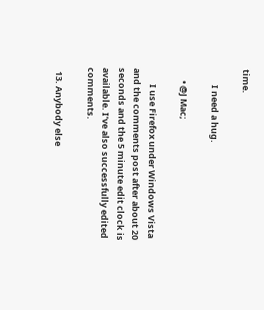time.

        I need a hug.

      • @J Mac;

        I use Firefox under Windows Vista and the comments post after about 20 seconds and the 5 minute edit clock is available. I’ve also successfully edited comments.

  13. Anybody else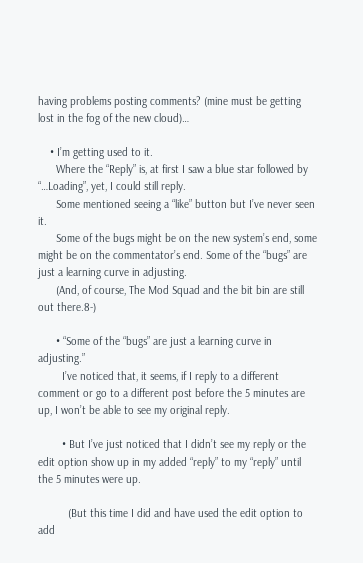having problems posting comments? (mine must be getting lost in the fog of the new cloud)…

    • I’m getting used to it.
      Where the “Reply” is, at first I saw a blue star followed by “…Loading”, yet, I could still reply.
      Some mentioned seeing a “like” button but I’ve never seen it.
      Some of the bugs might be on the new system’s end, some might be on the commentator’s end. Some of the “bugs” are just a learning curve in adjusting.
      (And, of course, The Mod Squad and the bit bin are still out there.8-)

      • “Some of the “bugs” are just a learning curve in adjusting.”
        I’ve noticed that, it seems, if I reply to a different comment or go to a different post before the 5 minutes are up, I won’t be able to see my original reply.

        • But I’ve just noticed that I didn’t see my reply or the edit option show up in my added “reply” to my “reply” until the 5 minutes were up.

          (But this time I did and have used the edit option to add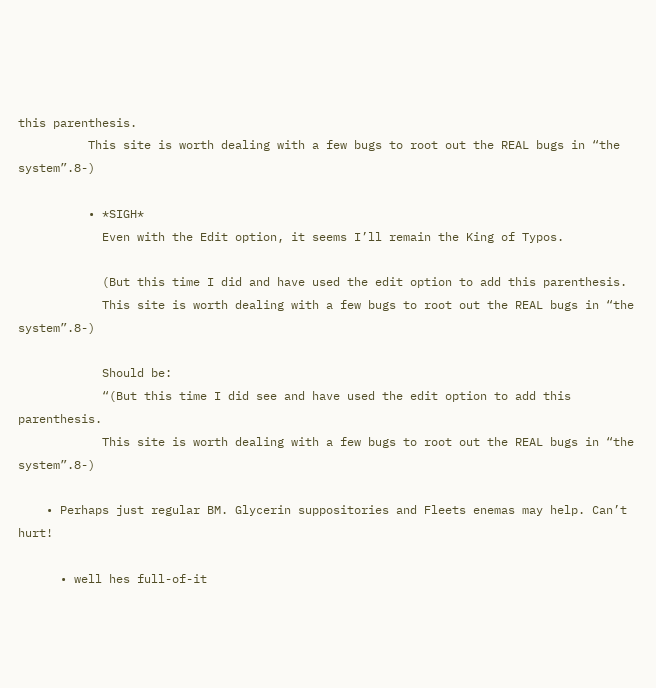this parenthesis.
          This site is worth dealing with a few bugs to root out the REAL bugs in “the system”.8-)

          • *SIGH*
            Even with the Edit option, it seems I’ll remain the King of Typos.

            (But this time I did and have used the edit option to add this parenthesis.
            This site is worth dealing with a few bugs to root out the REAL bugs in “the system”.8-)

            Should be:
            “(But this time I did see and have used the edit option to add this parenthesis.
            This site is worth dealing with a few bugs to root out the REAL bugs in “the system”.8-)

    • Perhaps just regular BM. Glycerin suppositories and Fleets enemas may help. Can’t hurt!

      • well hes full-of-it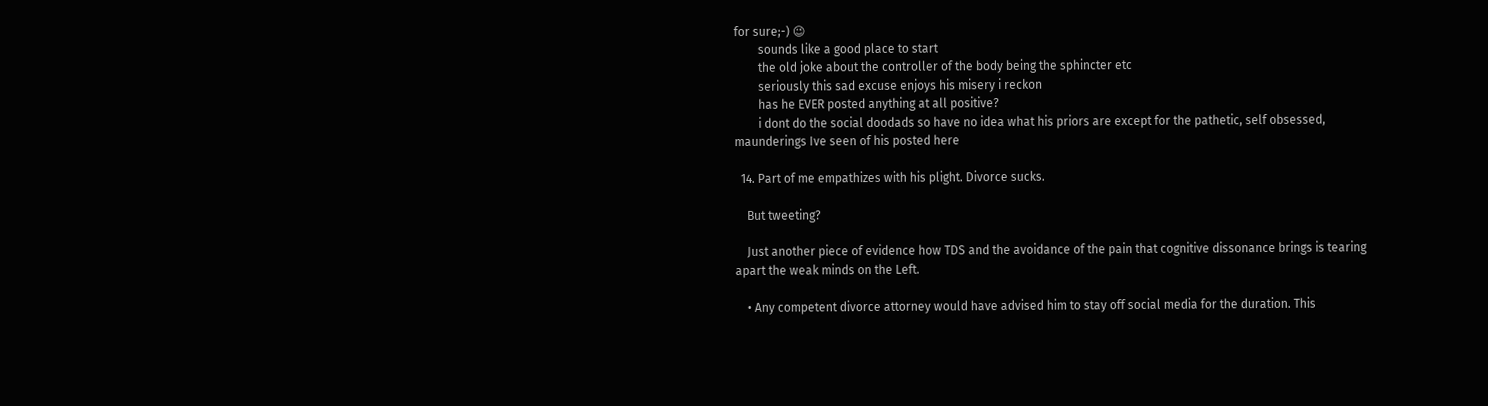for sure;-) 😉
        sounds like a good place to start
        the old joke about the controller of the body being the sphincter etc
        seriously this sad excuse enjoys his misery i reckon
        has he EVER posted anything at all positive?
        i dont do the social doodads so have no idea what his priors are except for the pathetic, self obsessed, maunderings Ive seen of his posted here

  14. Part of me empathizes with his plight. Divorce sucks.

    But tweeting?

    Just another piece of evidence how TDS and the avoidance of the pain that cognitive dissonance brings is tearing apart the weak minds on the Left.

    • Any competent divorce attorney would have advised him to stay off social media for the duration. This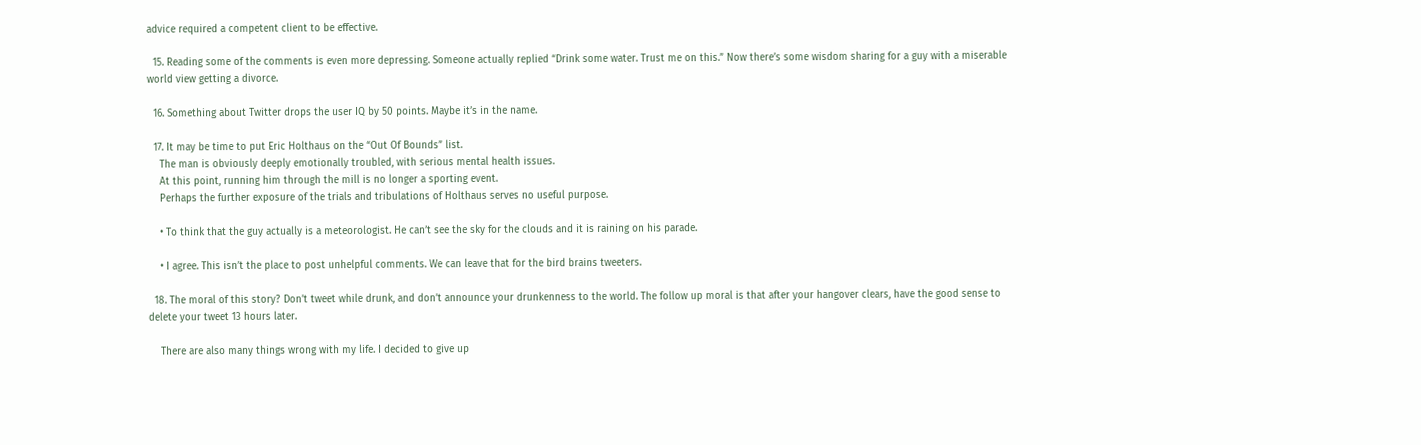advice required a competent client to be effective.

  15. Reading some of the comments is even more depressing. Someone actually replied “Drink some water. Trust me on this.” Now there’s some wisdom sharing for a guy with a miserable world view getting a divorce.

  16. Something about Twitter drops the user IQ by 50 points. Maybe it’s in the name.

  17. It may be time to put Eric Holthaus on the “Out Of Bounds” list.
    The man is obviously deeply emotionally troubled, with serious mental health issues.
    At this point, running him through the mill is no longer a sporting event.
    Perhaps the further exposure of the trials and tribulations of Holthaus serves no useful purpose.

    • To think that the guy actually is a meteorologist. He can’t see the sky for the clouds and it is raining on his parade.

    • I agree. This isn’t the place to post unhelpful comments. We can leave that for the bird brains tweeters.

  18. The moral of this story? Don’t tweet while drunk, and don’t announce your drunkenness to the world. The follow up moral is that after your hangover clears, have the good sense to delete your tweet 13 hours later.

    There are also many things wrong with my life. I decided to give up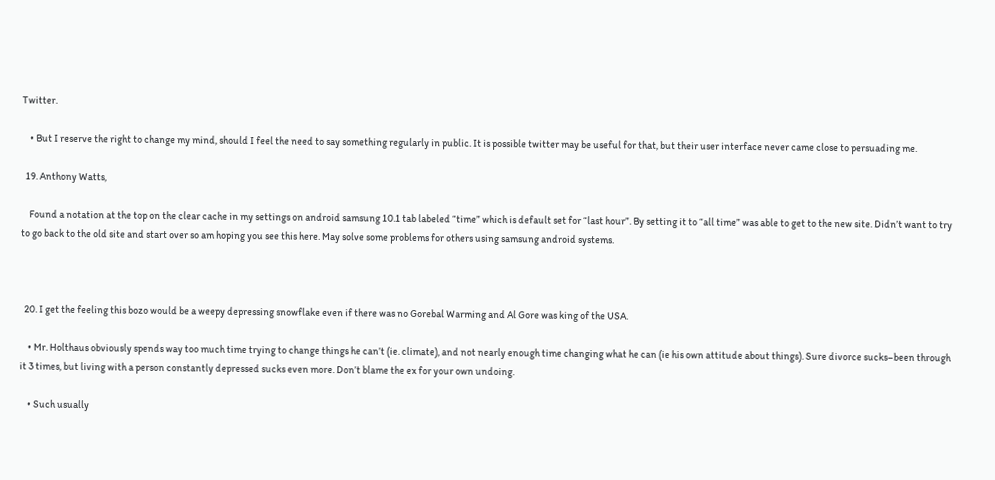Twitter.

    • But I reserve the right to change my mind, should I feel the need to say something regularly in public. It is possible twitter may be useful for that, but their user interface never came close to persuading me.

  19. Anthony Watts,

    Found a notation at the top on the clear cache in my settings on android samsung 10.1 tab labeled “time” which is default set for “last hour”. By setting it to “all time” was able to get to the new site. Didn’t want to try to go back to the old site and start over so am hoping you see this here. May solve some problems for others using samsung android systems.



  20. I get the feeling this bozo would be a weepy depressing snowflake even if there was no Gorebal Warming and Al Gore was king of the USA.

    • Mr. Holthaus obviously spends way too much time trying to change things he can’t (ie. climate), and not nearly enough time changing what he can (ie his own attitude about things). Sure divorce sucks–been through it 3 times, but living with a person constantly depressed sucks even more. Don’t blame the ex for your own undoing.

    • Such usually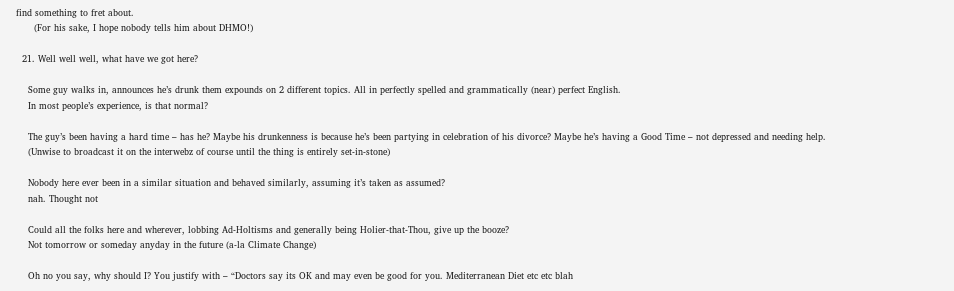find something to fret about.
      (For his sake, I hope nobody tells him about DHMO!)

  21. Well well well, what have we got here?

    Some guy walks in, announces he’s drunk them expounds on 2 different topics. All in perfectly spelled and grammatically (near) perfect English.
    In most people’s experience, is that normal?

    The guy’s been having a hard time – has he? Maybe his drunkenness is because he’s been partying in celebration of his divorce? Maybe he’s having a Good Time – not depressed and needing help.
    (Unwise to broadcast it on the interwebz of course until the thing is entirely set-in-stone)

    Nobody here ever been in a similar situation and behaved similarly, assuming it’s taken as assumed?
    nah. Thought not

    Could all the folks here and wherever, lobbing Ad-Holtisms and generally being Holier-that-Thou, give up the booze?
    Not tomorrow or someday anyday in the future (a-la Climate Change)

    Oh no you say, why should I? You justify with – “Doctors say its OK and may even be good for you. Mediterranean Diet etc etc blah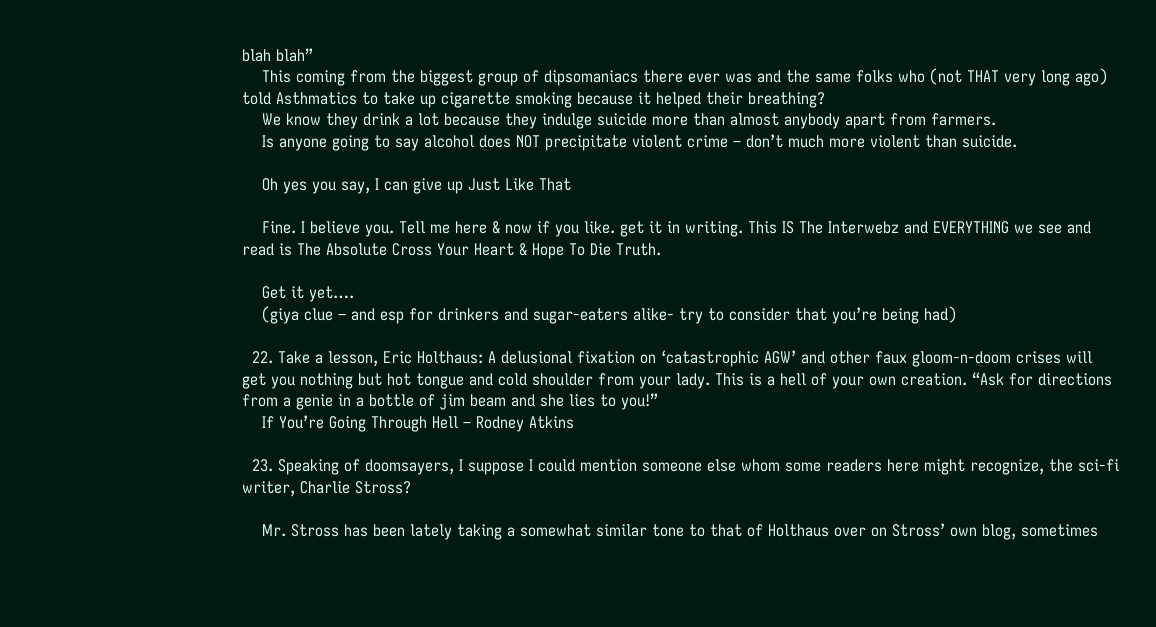blah blah”
    This coming from the biggest group of dipsomaniacs there ever was and the same folks who (not THAT very long ago) told Asthmatics to take up cigarette smoking because it helped their breathing?
    We know they drink a lot because they indulge suicide more than almost anybody apart from farmers.
    Is anyone going to say alcohol does NOT precipitate violent crime – don’t much more violent than suicide.

    Oh yes you say, I can give up Just Like That

    Fine. I believe you. Tell me here & now if you like. get it in writing. This IS The Interwebz and EVERYTHING we see and read is The Absolute Cross Your Heart & Hope To Die Truth.

    Get it yet….
    (giya clue – and esp for drinkers and sugar-eaters alike- try to consider that you’re being had)

  22. Take a lesson, Eric Holthaus: A delusional fixation on ‘catastrophic AGW’ and other faux gloom-n-doom crises will get you nothing but hot tongue and cold shoulder from your lady. This is a hell of your own creation. “Ask for directions from a genie in a bottle of jim beam and she lies to you!”
    If You’re Going Through Hell – Rodney Atkins

  23. Speaking of doomsayers, I suppose I could mention someone else whom some readers here might recognize, the sci-fi writer, Charlie Stross?

    Mr. Stross has been lately taking a somewhat similar tone to that of Holthaus over on Stross’ own blog, sometimes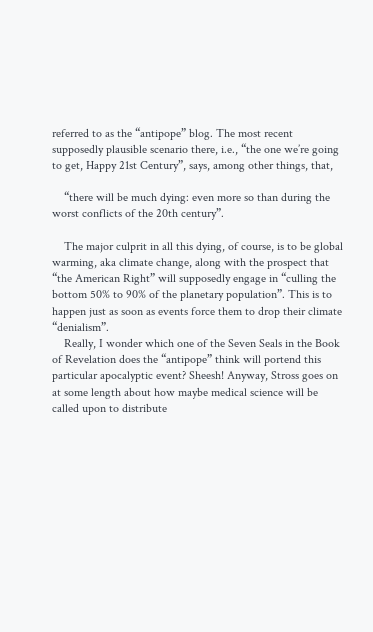referred to as the “antipope” blog. The most recent supposedly plausible scenario there, i.e., “the one we’re going to get, Happy 21st Century”, says, among other things, that,

    “there will be much dying: even more so than during the worst conflicts of the 20th century”.

    The major culprit in all this dying, of course, is to be global warming, aka climate change, along with the prospect that “the American Right” will supposedly engage in “culling the bottom 50% to 90% of the planetary population”. This is to happen just as soon as events force them to drop their climate “denialism”.
    Really, I wonder which one of the Seven Seals in the Book of Revelation does the “antipope” think will portend this particular apocalyptic event? Sheesh! Anyway, Stross goes on at some length about how maybe medical science will be called upon to distribute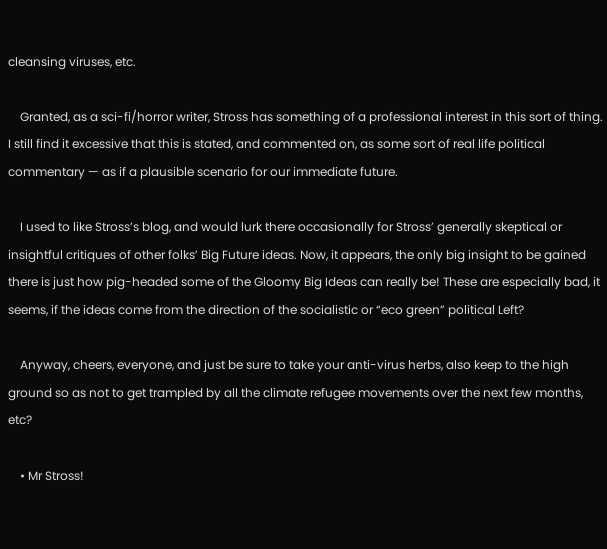cleansing viruses, etc.

    Granted, as a sci-fi/horror writer, Stross has something of a professional interest in this sort of thing. I still find it excessive that this is stated, and commented on, as some sort of real life political commentary — as if a plausible scenario for our immediate future.

    I used to like Stross’s blog, and would lurk there occasionally for Stross’ generally skeptical or insightful critiques of other folks’ Big Future ideas. Now, it appears, the only big insight to be gained there is just how pig-headed some of the Gloomy Big Ideas can really be! These are especially bad, it seems, if the ideas come from the direction of the socialistic or “eco green” political Left?

    Anyway, cheers, everyone, and just be sure to take your anti-virus herbs, also keep to the high ground so as not to get trampled by all the climate refugee movements over the next few months, etc?

    • Mr Stross!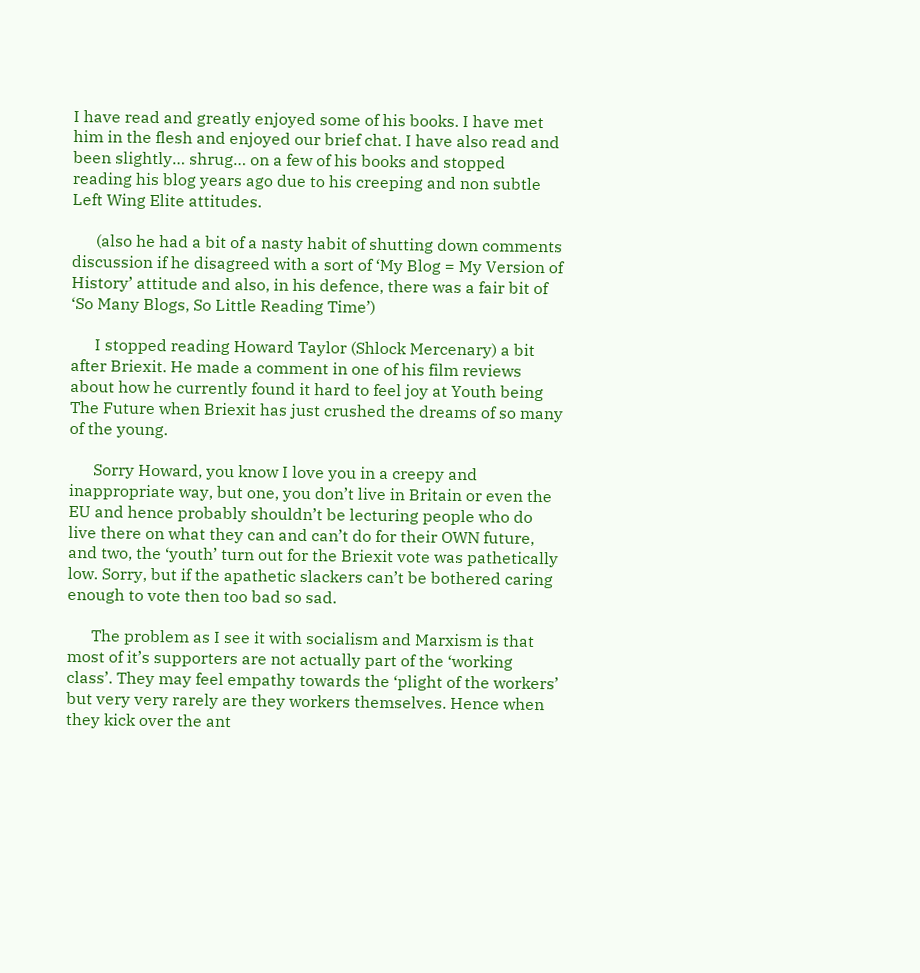I have read and greatly enjoyed some of his books. I have met him in the flesh and enjoyed our brief chat. I have also read and been slightly… shrug… on a few of his books and stopped reading his blog years ago due to his creeping and non subtle Left Wing Elite attitudes.

      (also he had a bit of a nasty habit of shutting down comments discussion if he disagreed with a sort of ‘My Blog = My Version of History’ attitude and also, in his defence, there was a fair bit of ‘So Many Blogs, So Little Reading Time’)

      I stopped reading Howard Taylor (Shlock Mercenary) a bit after Briexit. He made a comment in one of his film reviews about how he currently found it hard to feel joy at Youth being The Future when Briexit has just crushed the dreams of so many of the young.

      Sorry Howard, you know I love you in a creepy and inappropriate way, but one, you don’t live in Britain or even the EU and hence probably shouldn’t be lecturing people who do live there on what they can and can’t do for their OWN future, and two, the ‘youth’ turn out for the Briexit vote was pathetically low. Sorry, but if the apathetic slackers can’t be bothered caring enough to vote then too bad so sad.

      The problem as I see it with socialism and Marxism is that most of it’s supporters are not actually part of the ‘working class’. They may feel empathy towards the ‘plight of the workers’ but very very rarely are they workers themselves. Hence when they kick over the ant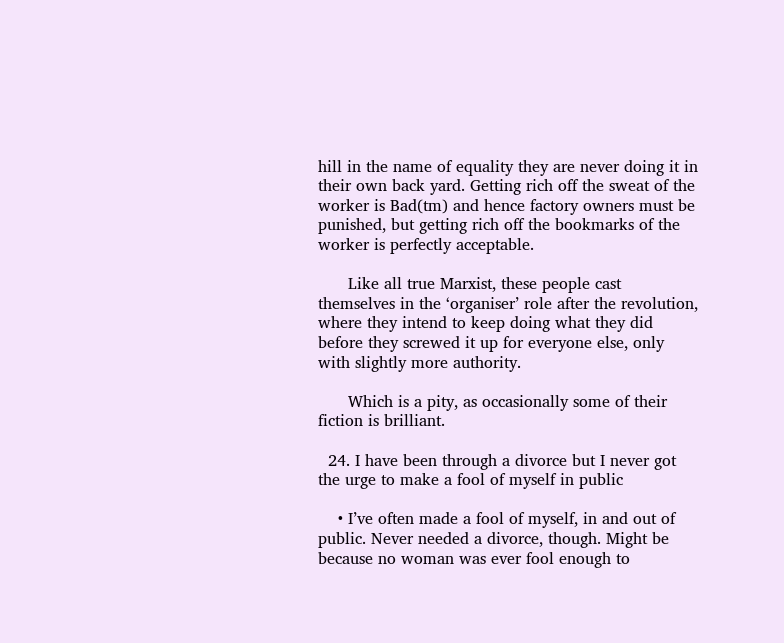hill in the name of equality they are never doing it in their own back yard. Getting rich off the sweat of the worker is Bad(tm) and hence factory owners must be punished, but getting rich off the bookmarks of the worker is perfectly acceptable.

      Like all true Marxist, these people cast themselves in the ‘organiser’ role after the revolution, where they intend to keep doing what they did before they screwed it up for everyone else, only with slightly more authority.

      Which is a pity, as occasionally some of their fiction is brilliant.

  24. I have been through a divorce but I never got the urge to make a fool of myself in public

    • I’ve often made a fool of myself, in and out of public. Never needed a divorce, though. Might be because no woman was ever fool enough to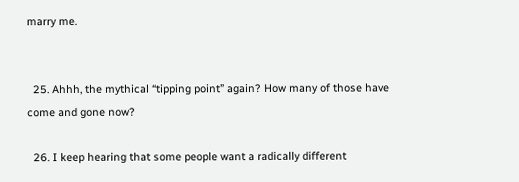marry me.


  25. Ahhh, the mythical “tipping point” again? How many of those have come and gone now?

  26. I keep hearing that some people want a radically different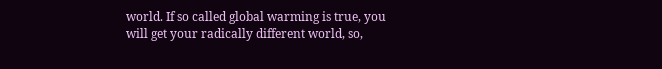world. If so called global warming is true, you will get your radically different world, so,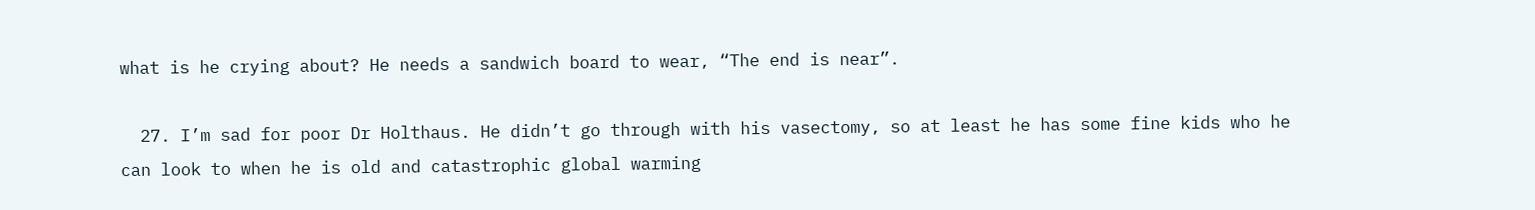what is he crying about? He needs a sandwich board to wear, “The end is near”.

  27. I’m sad for poor Dr Holthaus. He didn’t go through with his vasectomy, so at least he has some fine kids who he can look to when he is old and catastrophic global warming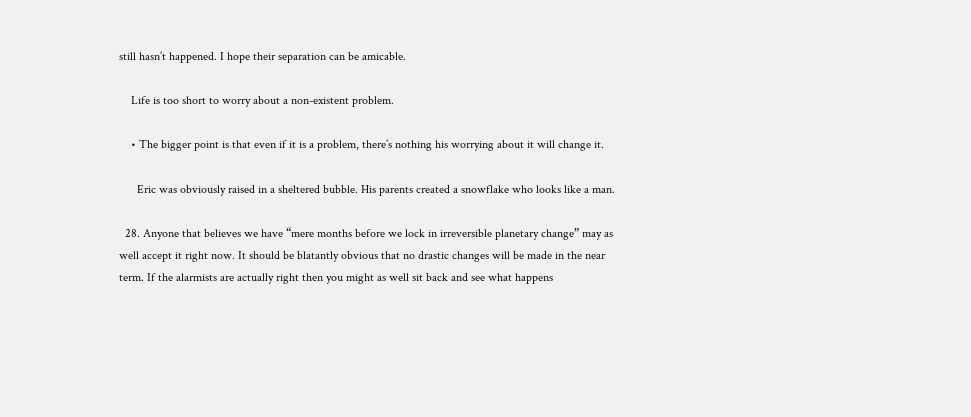still hasn’t happened. I hope their separation can be amicable.

    Life is too short to worry about a non-existent problem.

    • The bigger point is that even if it is a problem, there’s nothing his worrying about it will change it.

      Eric was obviously raised in a sheltered bubble. His parents created a snowflake who looks like a man.

  28. Anyone that believes we have “mere months before we lock in irreversible planetary change” may as well accept it right now. It should be blatantly obvious that no drastic changes will be made in the near term. If the alarmists are actually right then you might as well sit back and see what happens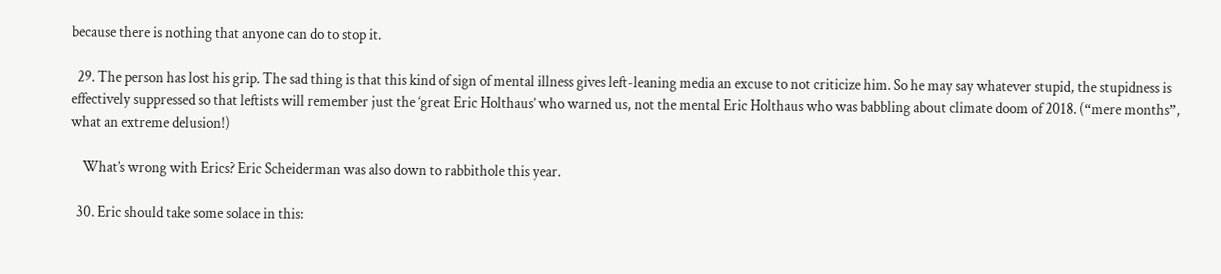because there is nothing that anyone can do to stop it.

  29. The person has lost his grip. The sad thing is that this kind of sign of mental illness gives left-leaning media an excuse to not criticize him. So he may say whatever stupid, the stupidness is effectively suppressed so that leftists will remember just the ‘great Eric Holthaus’ who warned us, not the mental Eric Holthaus who was babbling about climate doom of 2018. (“mere months”, what an extreme delusion!)

    What’s wrong with Erics? Eric Scheiderman was also down to rabbithole this year.

  30. Eric should take some solace in this: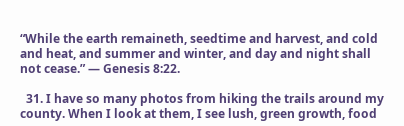“While the earth remaineth, seedtime and harvest, and cold and heat, and summer and winter, and day and night shall not cease.” — Genesis 8:22.

  31. I have so many photos from hiking the trails around my county. When I look at them, I see lush, green growth, food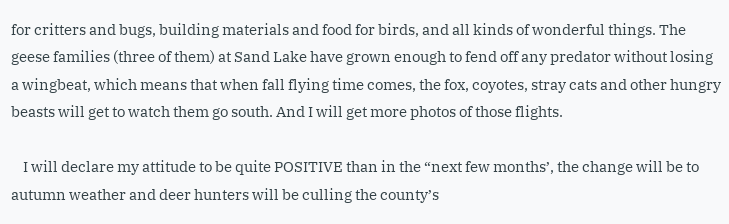for critters and bugs, building materials and food for birds, and all kinds of wonderful things. The geese families (three of them) at Sand Lake have grown enough to fend off any predator without losing a wingbeat, which means that when fall flying time comes, the fox, coyotes, stray cats and other hungry beasts will get to watch them go south. And I will get more photos of those flights.

    I will declare my attitude to be quite POSITIVE than in the “next few months’, the change will be to autumn weather and deer hunters will be culling the county’s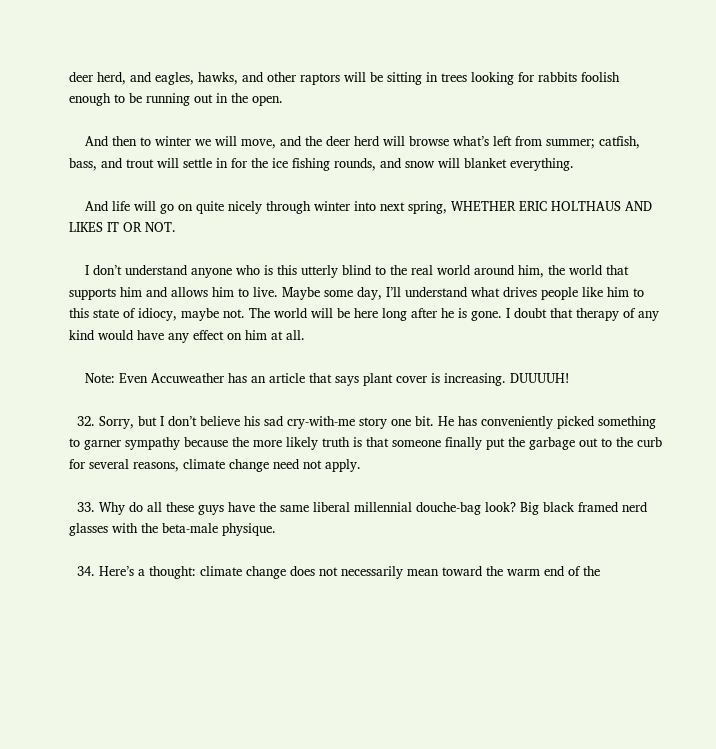deer herd, and eagles, hawks, and other raptors will be sitting in trees looking for rabbits foolish enough to be running out in the open.

    And then to winter we will move, and the deer herd will browse what’s left from summer; catfish, bass, and trout will settle in for the ice fishing rounds, and snow will blanket everything.

    And life will go on quite nicely through winter into next spring, WHETHER ERIC HOLTHAUS AND LIKES IT OR NOT.

    I don’t understand anyone who is this utterly blind to the real world around him, the world that supports him and allows him to live. Maybe some day, I’ll understand what drives people like him to this state of idiocy, maybe not. The world will be here long after he is gone. I doubt that therapy of any kind would have any effect on him at all.

    Note: Even Accuweather has an article that says plant cover is increasing. DUUUUH!

  32. Sorry, but I don’t believe his sad cry-with-me story one bit. He has conveniently picked something to garner sympathy because the more likely truth is that someone finally put the garbage out to the curb for several reasons, climate change need not apply.

  33. Why do all these guys have the same liberal millennial douche-bag look? Big black framed nerd glasses with the beta-male physique.

  34. Here’s a thought: climate change does not necessarily mean toward the warm end of the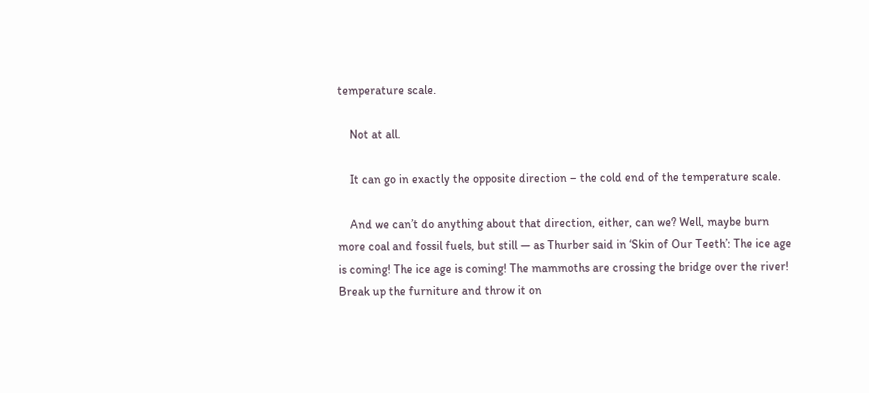temperature scale.

    Not at all.

    It can go in exactly the opposite direction – the cold end of the temperature scale.

    And we can’t do anything about that direction, either, can we? Well, maybe burn more coal and fossil fuels, but still — as Thurber said in ‘Skin of Our Teeth’: The ice age is coming! The ice age is coming! The mammoths are crossing the bridge over the river! Break up the furniture and throw it on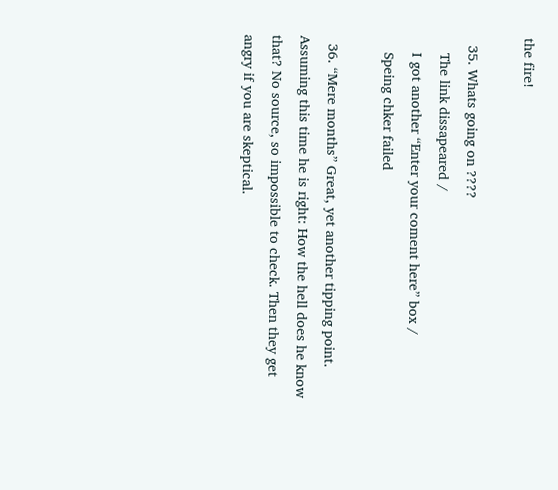the fire!

  35. Whats going on ????
    The link dissapeared /
    I got another “Enter your coment here” box /
    Speing chker failed

  36. “Mere months” Great, yet another tipping point. Assuming this time he is right: How the hell does he know that? No source, so impossible to check. Then they get angry if you are skeptical.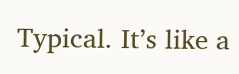Typical. It’s like a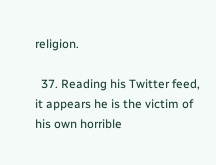religion.

  37. Reading his Twitter feed, it appears he is the victim of his own horrible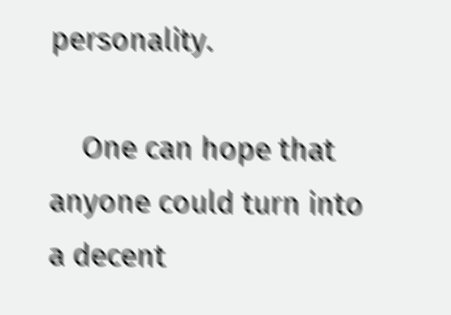personality.

    One can hope that anyone could turn into a decent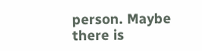person. Maybe there is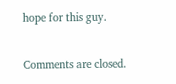hope for this guy.

Comments are closed.